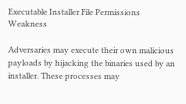Executable Installer File Permissions Weakness

Adversaries may execute their own malicious payloads by hijacking the binaries used by an installer. These processes may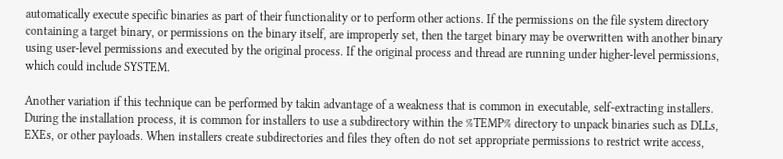automatically execute specific binaries as part of their functionality or to perform other actions. If the permissions on the file system directory containing a target binary, or permissions on the binary itself, are improperly set, then the target binary may be overwritten with another binary using user-level permissions and executed by the original process. If the original process and thread are running under higher-level permissions, which could include SYSTEM.

Another variation if this technique can be performed by takin advantage of a weakness that is common in executable, self-extracting installers. During the installation process, it is common for installers to use a subdirectory within the %TEMP% directory to unpack binaries such as DLLs, EXEs, or other payloads. When installers create subdirectories and files they often do not set appropriate permissions to restrict write access,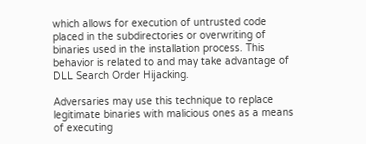which allows for execution of untrusted code placed in the subdirectories or overwriting of binaries used in the installation process. This behavior is related to and may take advantage of DLL Search Order Hijacking.

Adversaries may use this technique to replace legitimate binaries with malicious ones as a means of executing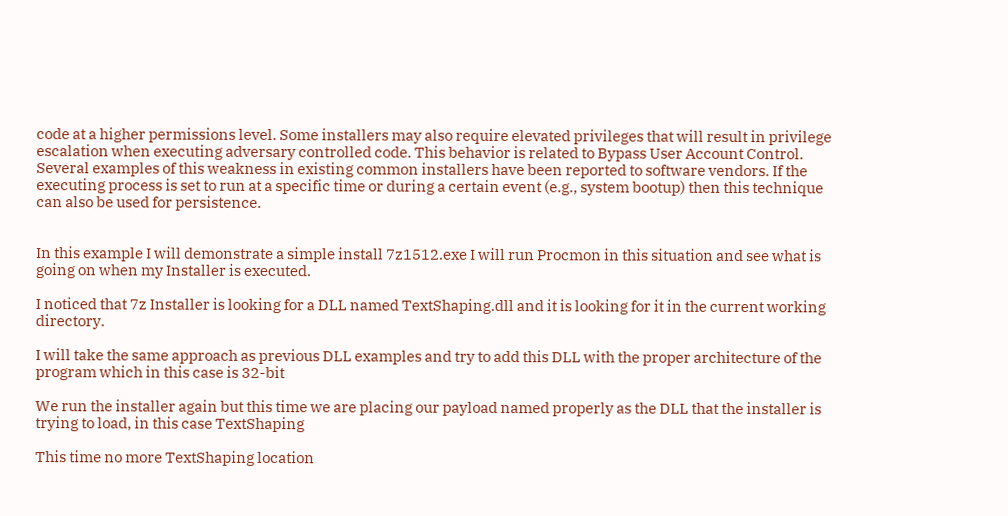code at a higher permissions level. Some installers may also require elevated privileges that will result in privilege escalation when executing adversary controlled code. This behavior is related to Bypass User Account Control. Several examples of this weakness in existing common installers have been reported to software vendors. If the executing process is set to run at a specific time or during a certain event (e.g., system bootup) then this technique can also be used for persistence.


In this example I will demonstrate a simple install 7z1512.exe I will run Procmon in this situation and see what is going on when my Installer is executed.

I noticed that 7z Installer is looking for a DLL named TextShaping.dll and it is looking for it in the current working directory.

I will take the same approach as previous DLL examples and try to add this DLL with the proper architecture of the program which in this case is 32-bit

We run the installer again but this time we are placing our payload named properly as the DLL that the installer is trying to load, in this case TextShaping

This time no more TextShaping location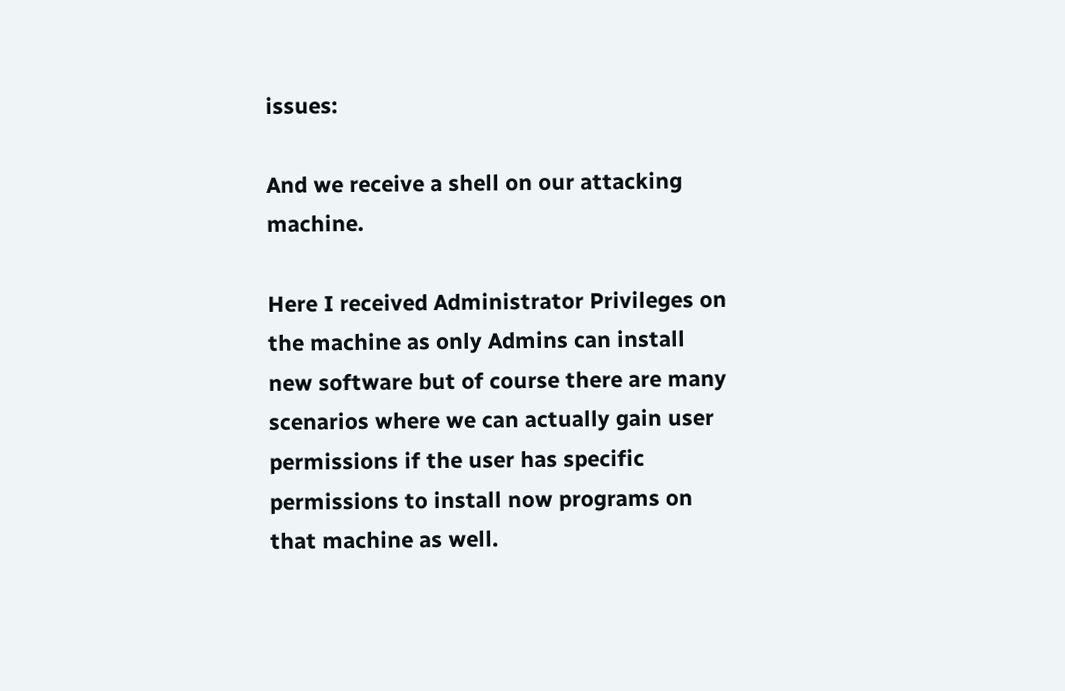issues:

And we receive a shell on our attacking machine.

Here I received Administrator Privileges on the machine as only Admins can install new software but of course there are many scenarios where we can actually gain user permissions if the user has specific permissions to install now programs on that machine as well.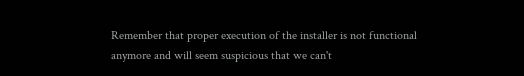Remember that proper execution of the installer is not functional anymore and will seem suspicious that we can't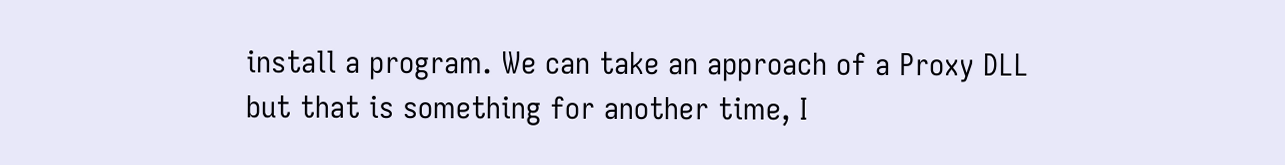install a program. We can take an approach of a Proxy DLL but that is something for another time, I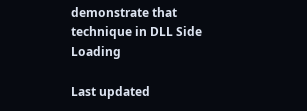demonstrate that technique in DLL Side Loading

Last updated